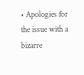• Apologies for the issue with a bizarre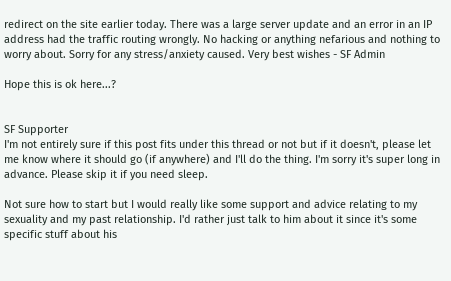redirect on the site earlier today. There was a large server update and an error in an IP address had the traffic routing wrongly. No hacking or anything nefarious and nothing to worry about. Sorry for any stress/anxiety caused. Very best wishes - SF Admin

Hope this is ok here...?


SF Supporter
I'm not entirely sure if this post fits under this thread or not but if it doesn't, please let me know where it should go (if anywhere) and I'll do the thing. I'm sorry it's super long in advance. Please skip it if you need sleep.

Not sure how to start but I would really like some support and advice relating to my sexuality and my past relationship. I'd rather just talk to him about it since it's some specific stuff about his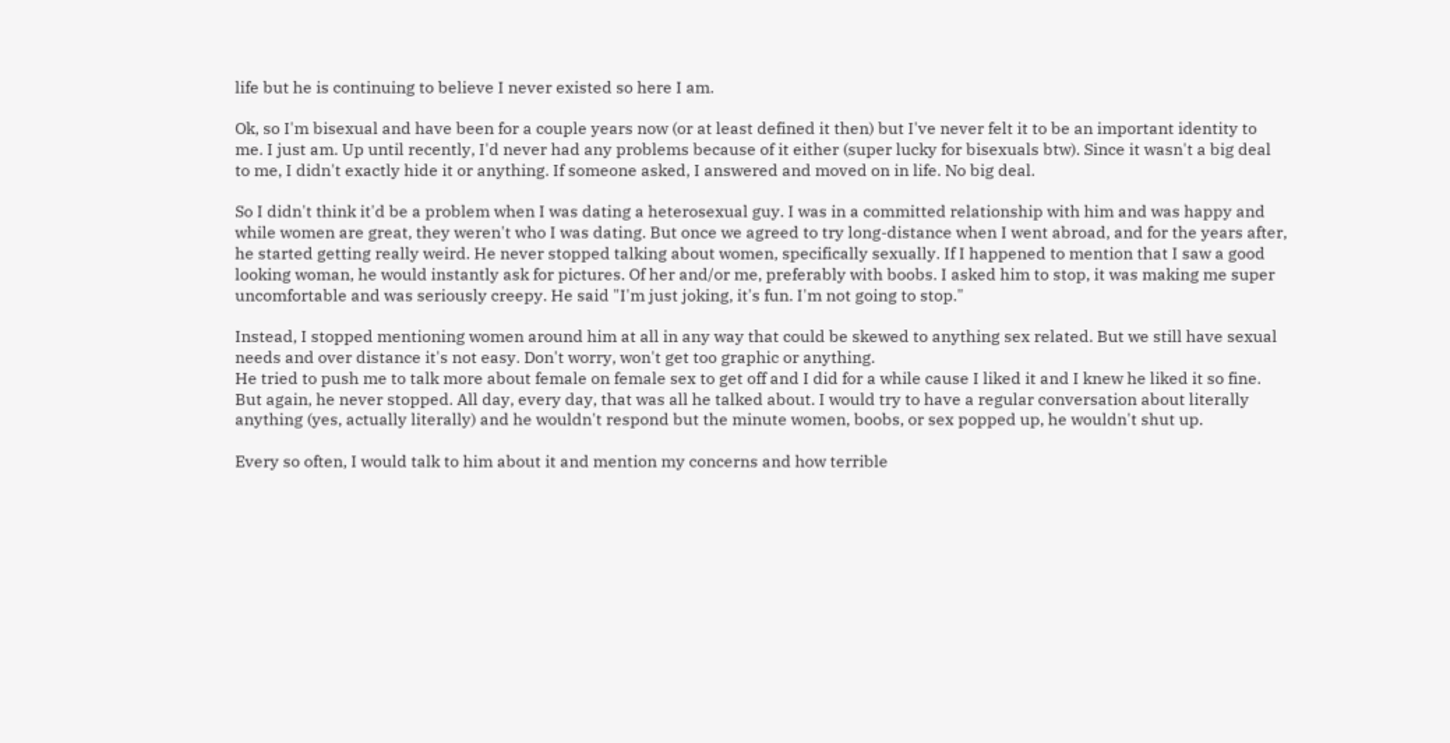life but he is continuing to believe I never existed so here I am.

Ok, so I'm bisexual and have been for a couple years now (or at least defined it then) but I've never felt it to be an important identity to me. I just am. Up until recently, I'd never had any problems because of it either (super lucky for bisexuals btw). Since it wasn't a big deal to me, I didn't exactly hide it or anything. If someone asked, I answered and moved on in life. No big deal.

So I didn't think it'd be a problem when I was dating a heterosexual guy. I was in a committed relationship with him and was happy and while women are great, they weren't who I was dating. But once we agreed to try long-distance when I went abroad, and for the years after, he started getting really weird. He never stopped talking about women, specifically sexually. If I happened to mention that I saw a good looking woman, he would instantly ask for pictures. Of her and/or me, preferably with boobs. I asked him to stop, it was making me super uncomfortable and was seriously creepy. He said "I'm just joking, it's fun. I'm not going to stop."

Instead, I stopped mentioning women around him at all in any way that could be skewed to anything sex related. But we still have sexual needs and over distance it's not easy. Don't worry, won't get too graphic or anything.
He tried to push me to talk more about female on female sex to get off and I did for a while cause I liked it and I knew he liked it so fine. But again, he never stopped. All day, every day, that was all he talked about. I would try to have a regular conversation about literally anything (yes, actually literally) and he wouldn't respond but the minute women, boobs, or sex popped up, he wouldn't shut up.

Every so often, I would talk to him about it and mention my concerns and how terrible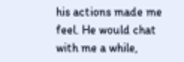his actions made me feel. He would chat with me a while,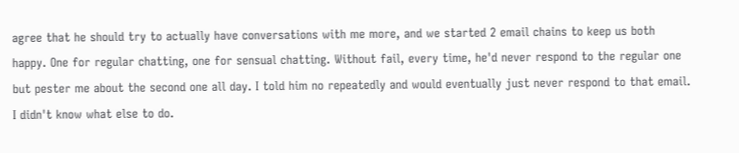agree that he should try to actually have conversations with me more, and we started 2 email chains to keep us both happy. One for regular chatting, one for sensual chatting. Without fail, every time, he'd never respond to the regular one but pester me about the second one all day. I told him no repeatedly and would eventually just never respond to that email. I didn't know what else to do.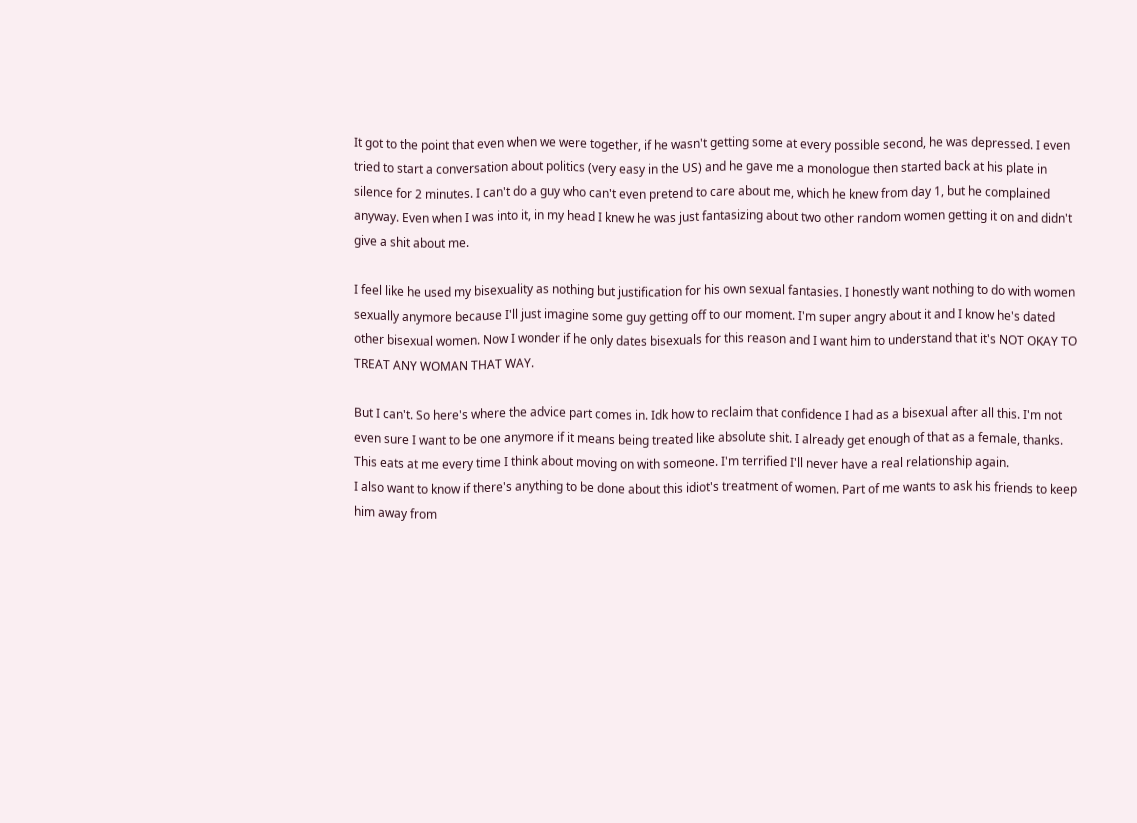It got to the point that even when we were together, if he wasn't getting some at every possible second, he was depressed. I even tried to start a conversation about politics (very easy in the US) and he gave me a monologue then started back at his plate in silence for 2 minutes. I can't do a guy who can't even pretend to care about me, which he knew from day 1, but he complained anyway. Even when I was into it, in my head I knew he was just fantasizing about two other random women getting it on and didn't give a shit about me.

I feel like he used my bisexuality as nothing but justification for his own sexual fantasies. I honestly want nothing to do with women sexually anymore because I'll just imagine some guy getting off to our moment. I'm super angry about it and I know he's dated other bisexual women. Now I wonder if he only dates bisexuals for this reason and I want him to understand that it's NOT OKAY TO TREAT ANY WOMAN THAT WAY.

But I can't. So here's where the advice part comes in. Idk how to reclaim that confidence I had as a bisexual after all this. I'm not even sure I want to be one anymore if it means being treated like absolute shit. I already get enough of that as a female, thanks. This eats at me every time I think about moving on with someone. I'm terrified I'll never have a real relationship again.
I also want to know if there's anything to be done about this idiot's treatment of women. Part of me wants to ask his friends to keep him away from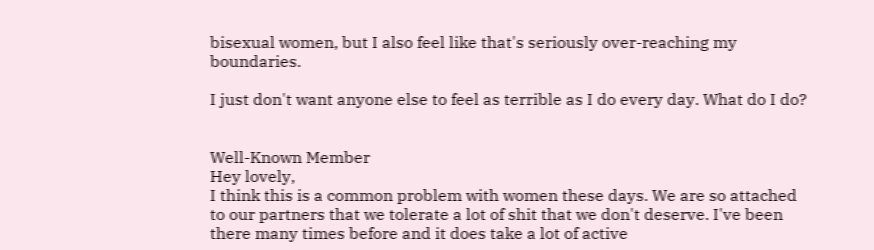bisexual women, but I also feel like that's seriously over-reaching my boundaries.

I just don't want anyone else to feel as terrible as I do every day. What do I do?


Well-Known Member
Hey lovely,
I think this is a common problem with women these days. We are so attached to our partners that we tolerate a lot of shit that we don't deserve. I've been there many times before and it does take a lot of active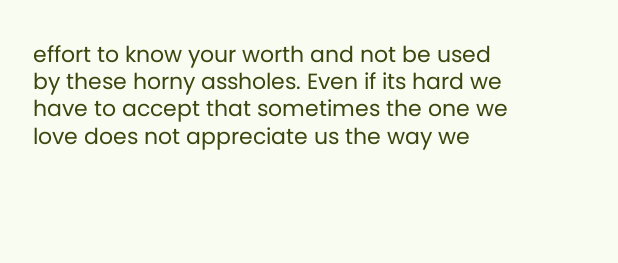effort to know your worth and not be used by these horny assholes. Even if its hard we have to accept that sometimes the one we love does not appreciate us the way we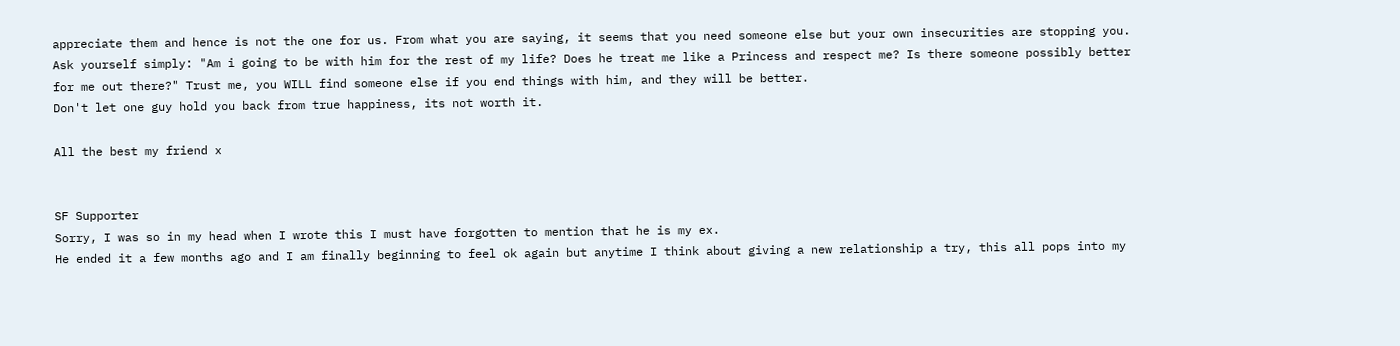appreciate them and hence is not the one for us. From what you are saying, it seems that you need someone else but your own insecurities are stopping you. Ask yourself simply: "Am i going to be with him for the rest of my life? Does he treat me like a Princess and respect me? Is there someone possibly better for me out there?" Trust me, you WILL find someone else if you end things with him, and they will be better.
Don't let one guy hold you back from true happiness, its not worth it.

All the best my friend x


SF Supporter
Sorry, I was so in my head when I wrote this I must have forgotten to mention that he is my ex.
He ended it a few months ago and I am finally beginning to feel ok again but anytime I think about giving a new relationship a try, this all pops into my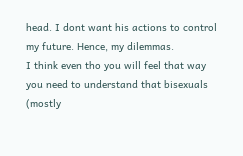head. I dont want his actions to control my future. Hence, my dilemmas.
I think even tho you will feel that way you need to understand that bisexuals (mostly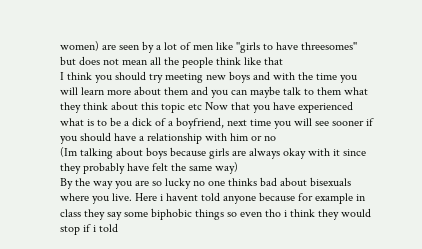women) are seen by a lot of men like ''girls to have threesomes'' but does not mean all the people think like that
I think you should try meeting new boys and with the time you will learn more about them and you can maybe talk to them what they think about this topic etc Now that you have experienced what is to be a dick of a boyfriend, next time you will see sooner if you should have a relationship with him or no
(Im talking about boys because girls are always okay with it since they probably have felt the same way)
By the way you are so lucky no one thinks bad about bisexuals where you live. Here i havent told anyone because for example in class they say some biphobic things so even tho i think they would stop if i told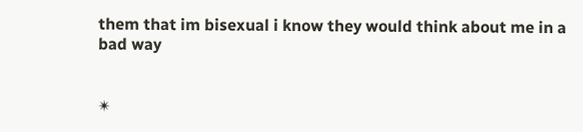them that im bisexual i know they would think about me in a bad way


✴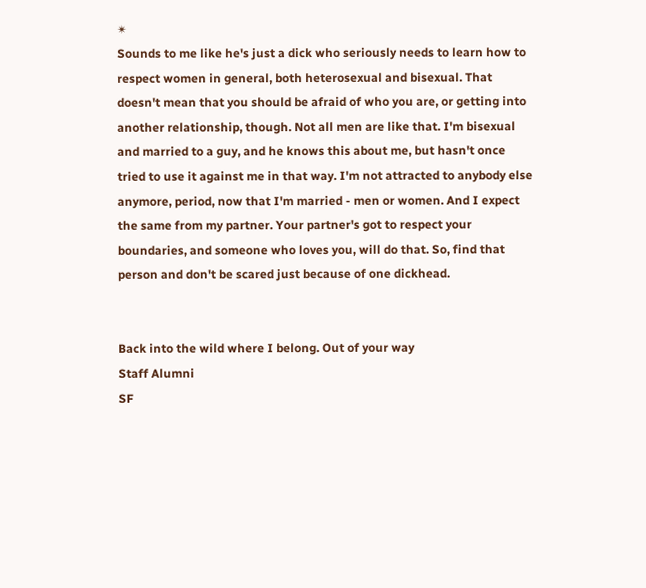✴
Sounds to me like he's just a dick who seriously needs to learn how to respect women in general, both heterosexual and bisexual. That doesn't mean that you should be afraid of who you are, or getting into another relationship, though. Not all men are like that. I'm bisexual and married to a guy, and he knows this about me, but hasn't once tried to use it against me in that way. I'm not attracted to anybody else anymore, period, now that I'm married - men or women. And I expect the same from my partner. Your partner's got to respect your boundaries, and someone who loves you, will do that. So, find that person and don't be scared just because of one dickhead.


Back into the wild where I belong. Out of your way
Staff Alumni
SF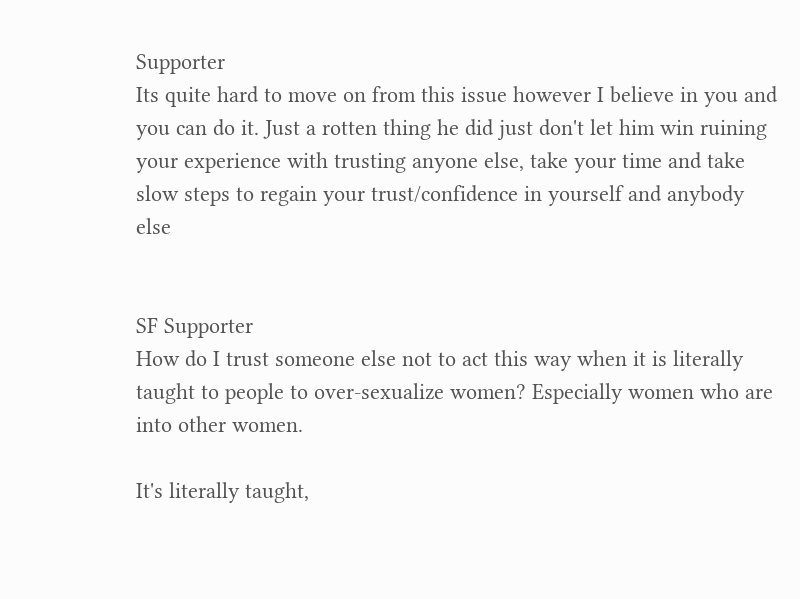Supporter
Its quite hard to move on from this issue however I believe in you and you can do it. Just a rotten thing he did just don't let him win ruining your experience with trusting anyone else, take your time and take slow steps to regain your trust/confidence in yourself and anybody else


SF Supporter
How do I trust someone else not to act this way when it is literally taught to people to over-sexualize women? Especially women who are into other women.

It's literally taught,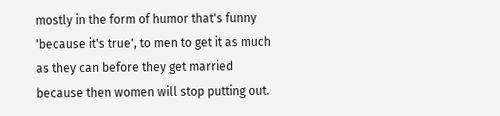mostly in the form of humor that's funny 'because it's true', to men to get it as much as they can before they get married because then women will stop putting out.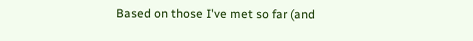Based on those I've met so far (and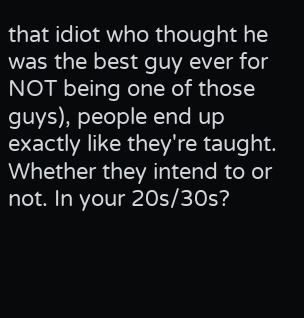that idiot who thought he was the best guy ever for NOT being one of those guys), people end up exactly like they're taught. Whether they intend to or not. In your 20s/30s?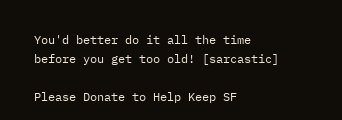You'd better do it all the time before you get too old! [sarcastic]

Please Donate to Help Keep SF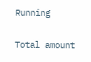Running

Total amount